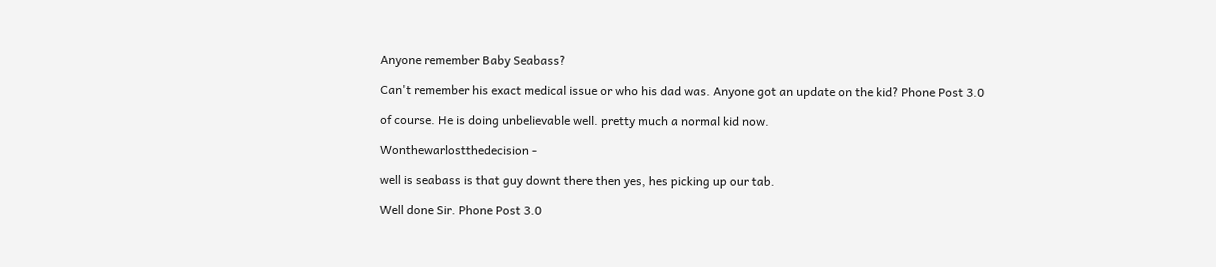Anyone remember Baby Seabass?

Can't remember his exact medical issue or who his dad was. Anyone got an update on the kid? Phone Post 3.0

of course. He is doing unbelievable well. pretty much a normal kid now.

Wonthewarlostthedecision -

well is seabass is that guy downt there then yes, hes picking up our tab.

Well done Sir. Phone Post 3.0